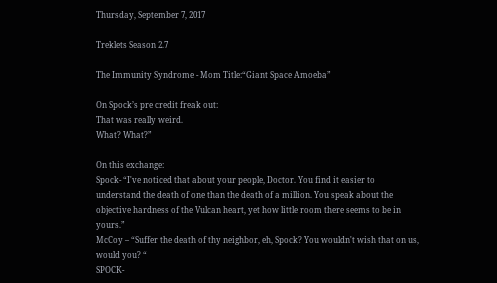Thursday, September 7, 2017

Treklets Season 2.7

The Immunity Syndrome - Mom Title:“Giant Space Amoeba”

On Spock’s pre credit freak out:
That was really weird.
What? What?”

On this exchange:
Spock- “I've noticed that about your people, Doctor. You find it easier to understand the death of one than the death of a million. You speak about the objective hardness of the Vulcan heart, yet how little room there seems to be in yours.”
McCoy – “Suffer the death of thy neighbor, eh, Spock? You wouldn't wish that on us, would you? “
SPOCK-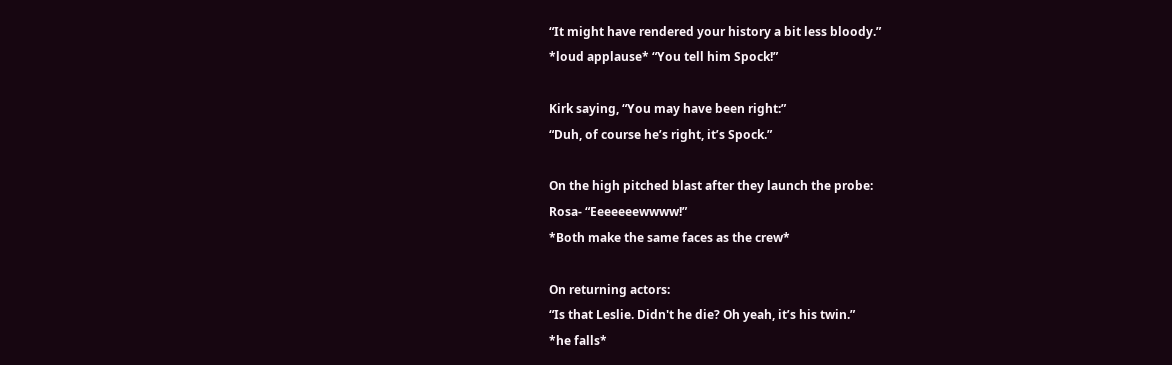“It might have rendered your history a bit less bloody.”
*loud applause* “You tell him Spock!”

Kirk saying, “You may have been right:”
“Duh, of course he’s right, it’s Spock.”

On the high pitched blast after they launch the probe:
Rosa- “Eeeeeeewwww!”
*Both make the same faces as the crew*

On returning actors:
“Is that Leslie. Didn't he die? Oh yeah, it’s his twin.”
*he falls*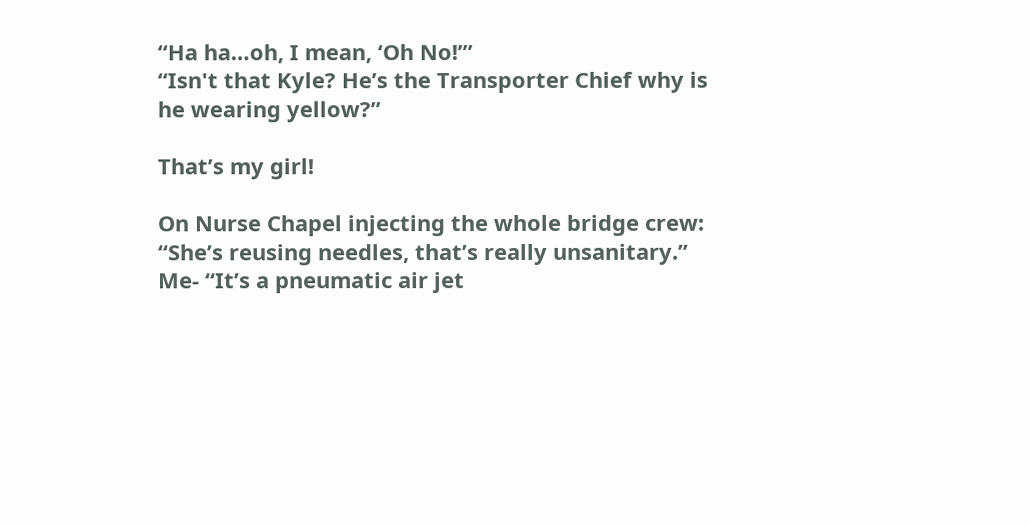“Ha ha…oh, I mean, ‘Oh No!’”
“Isn't that Kyle? He’s the Transporter Chief why is he wearing yellow?”

That’s my girl!

On Nurse Chapel injecting the whole bridge crew:
“She’s reusing needles, that’s really unsanitary.”
Me- “It’s a pneumatic air jet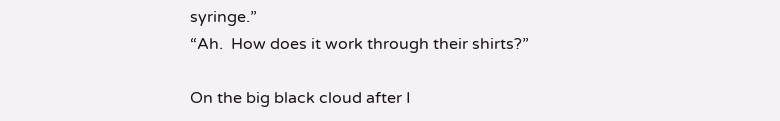syringe.”
“Ah.  How does it work through their shirts?”

On the big black cloud after I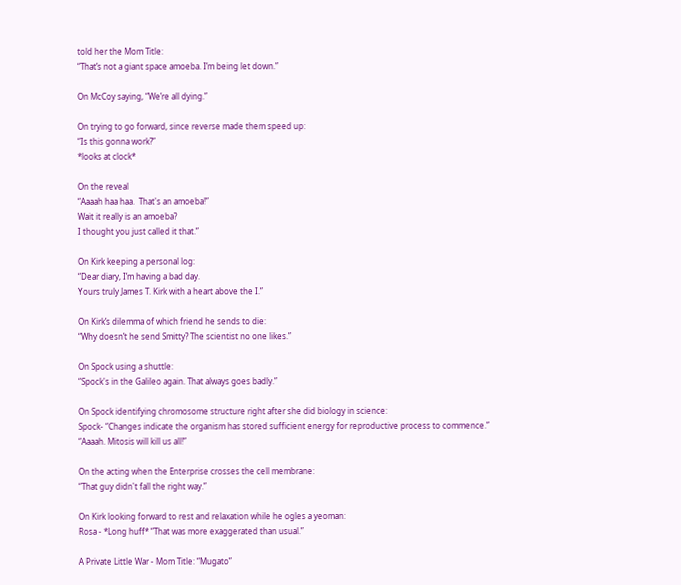told her the Mom Title:
“That’s not a giant space amoeba. I’m being let down.”

On McCoy saying, “We’re all dying.”

On trying to go forward, since reverse made them speed up:
“Is this gonna work?”
*looks at clock*

On the reveal
“Aaaah haa haa.  That's an amoeba!”
Wait it really is an amoeba?
I thought you just called it that.”

On Kirk keeping a personal log:
“Dear diary, I’m having a bad day.
Yours truly James T. Kirk with a heart above the I.”

On Kirk’s dilemma of which friend he sends to die:
“Why doesn’t he send Smitty? The scientist no one likes.”

On Spock using a shuttle:
“Spock's in the Galileo again. That always goes badly.”

On Spock identifying chromosome structure right after she did biology in science:
Spock- “Changes indicate the organism has stored sufficient energy for reproductive process to commence.”
“Aaaah. Mitosis will kill us all!”

On the acting when the Enterprise crosses the cell membrane:
“That guy didn't fall the right way.”

On Kirk looking forward to rest and relaxation while he ogles a yeoman:
Rosa - *Long huff* “That was more exaggerated than usual.”

A Private Little War - Mom Title: “Mugato”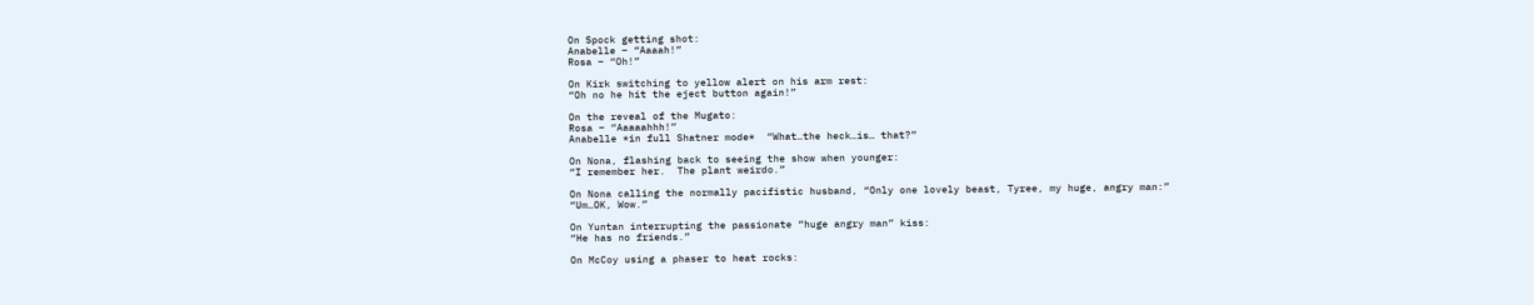On Spock getting shot:
Anabelle – “Aaaah!”
Rosa – “Oh!”

On Kirk switching to yellow alert on his arm rest:
“Oh no he hit the eject button again!”

On the reveal of the Mugato:
Rosa – “Aaaaahhh!”
Anabelle *in full Shatner mode*  “What…the heck…is… that?”

On Nona, flashing back to seeing the show when younger:
“I remember her.  The plant weirdo.”

On Nona calling the normally pacifistic husband, “Only one lovely beast, Tyree, my huge, angry man:”
“Um…OK, Wow.”

On Yuntan interrupting the passionate “huge angry man” kiss:
“He has no friends.”

On McCoy using a phaser to heat rocks: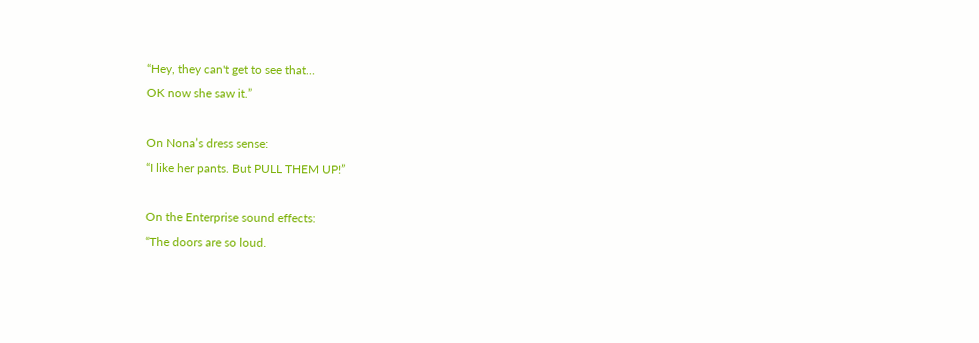“Hey, they can't get to see that…
OK now she saw it.”

On Nona’s dress sense:
“I like her pants. But PULL THEM UP!”

On the Enterprise sound effects:
“The doors are so loud.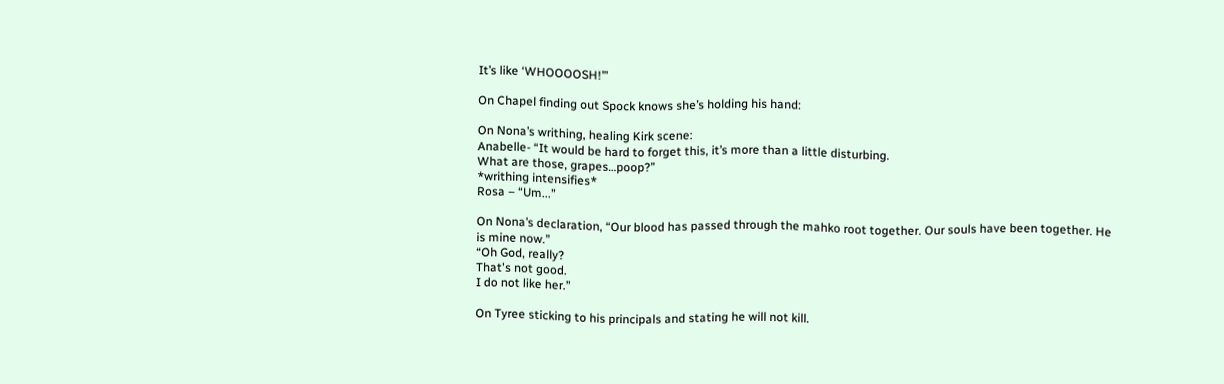It’s like ‘WHOOOOSH!’”

On Chapel finding out Spock knows she’s holding his hand:

On Nona’s writhing, healing Kirk scene:
Anabelle- “It would be hard to forget this, it’s more than a little disturbing.
What are those, grapes…poop?”
*writhing intensifies*
Rosa – “Um...”

On Nona’s declaration, “Our blood has passed through the mahko root together. Our souls have been together. He is mine now.”
“Oh God, really?
That's not good.
I do not like her.”

On Tyree sticking to his principals and stating he will not kill.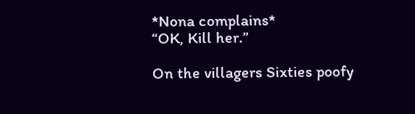*Nona complains*
“OK, Kill her.”

On the villagers Sixties poofy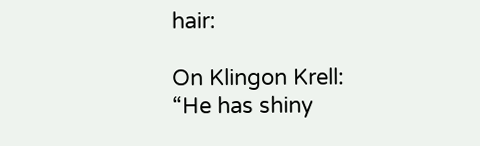hair:

On Klingon Krell:
“He has shiny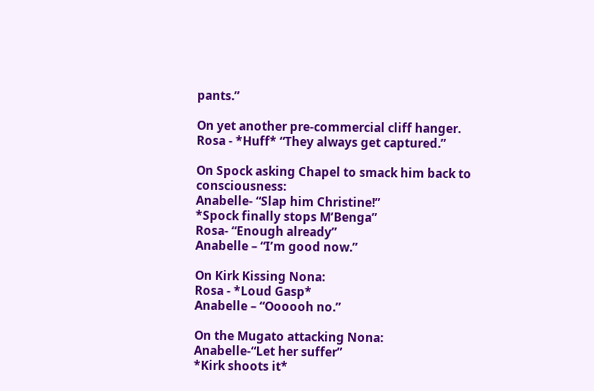pants.”

On yet another pre-commercial cliff hanger.
Rosa - *Huff* “They always get captured.”

On Spock asking Chapel to smack him back to consciousness:
Anabelle- “Slap him Christine!”
*Spock finally stops M’Benga”
Rosa- “Enough already”
Anabelle – “I’m good now.”

On Kirk Kissing Nona:
Rosa - *Loud Gasp*
Anabelle – “Oooooh no.”

On the Mugato attacking Nona:
Anabelle-“Let her suffer”
*Kirk shoots it*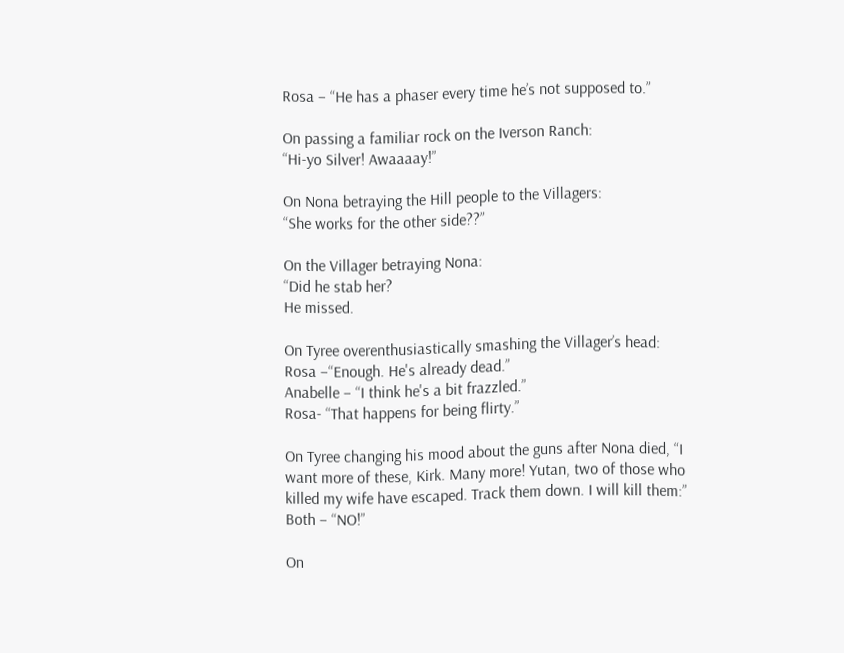Rosa – “He has a phaser every time he’s not supposed to.”

On passing a familiar rock on the Iverson Ranch:
“Hi-yo Silver! Awaaaay!”

On Nona betraying the Hill people to the Villagers:
“She works for the other side??”

On the Villager betraying Nona:
“Did he stab her?
He missed.

On Tyree overenthusiastically smashing the Villager’s head:
Rosa –“Enough. He's already dead.”
Anabelle – “I think he's a bit frazzled.”
Rosa- “That happens for being flirty.”

On Tyree changing his mood about the guns after Nona died, “I want more of these, Kirk. Many more! Yutan, two of those who killed my wife have escaped. Track them down. I will kill them:”
Both – “NO!”

On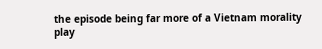the episode being far more of a Vietnam morality play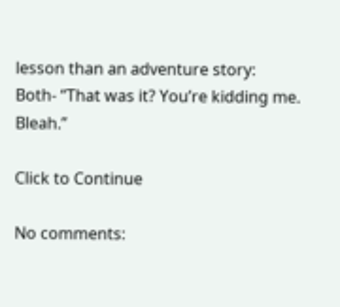lesson than an adventure story:
Both- “That was it? You’re kidding me. Bleah.”

Click to Continue

No comments: